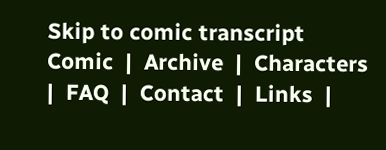Skip to comic transcript
Comic  |  Archive  |  Characters  |  FAQ  |  Contact  |  Links  |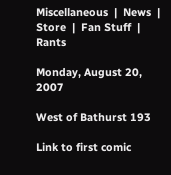Miscellaneous  |  News  |  Store  |  Fan Stuff  |  Rants

Monday, August 20, 2007

West of Bathurst 193

Link to first comic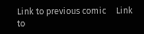Link to previous comic     Link to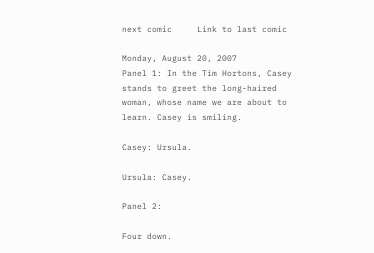next comic     Link to last comic

Monday, August 20, 2007
Panel 1: In the Tim Hortons, Casey stands to greet the long-haired woman, whose name we are about to learn. Casey is smiling.

Casey: Ursula.

Ursula: Casey.

Panel 2:

Four down.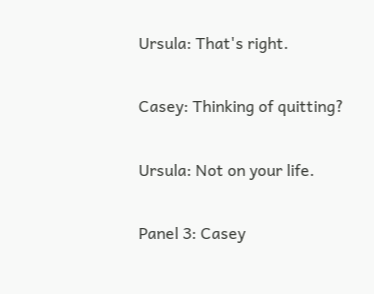Ursula: That's right.

Casey: Thinking of quitting?

Ursula: Not on your life.

Panel 3: Casey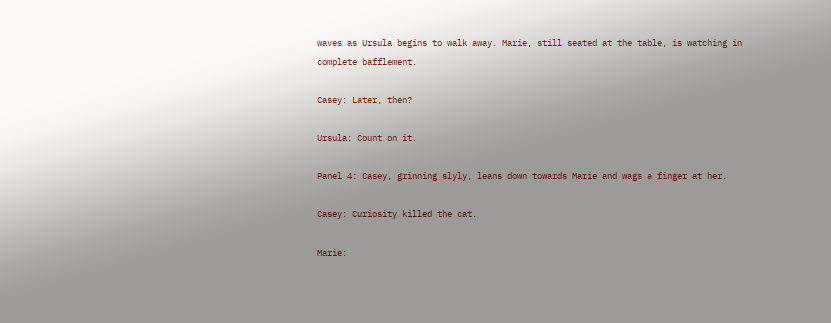waves as Ursula begins to walk away. Marie, still seated at the table, is watching in complete bafflement.

Casey: Later, then?

Ursula: Count on it.

Panel 4: Casey, grinning slyly, leans down towards Marie and wags a finger at her.

Casey: Curiosity killed the cat.

Marie: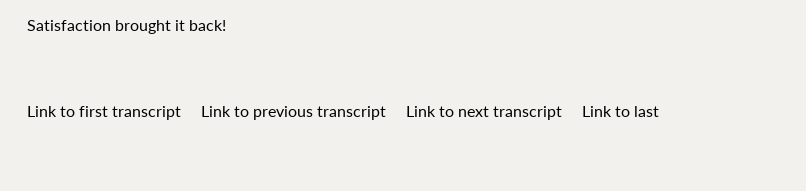Satisfaction brought it back!


Link to first transcript     Link to previous transcript     Link to next transcript     Link to last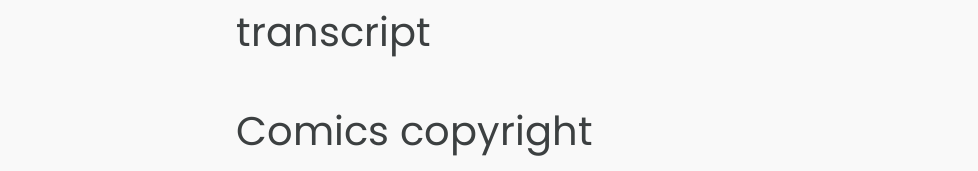transcript

Comics copyright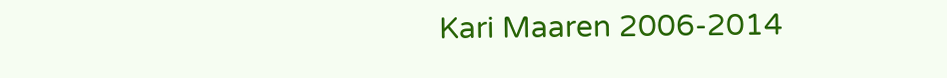Kari Maaren 2006-2014